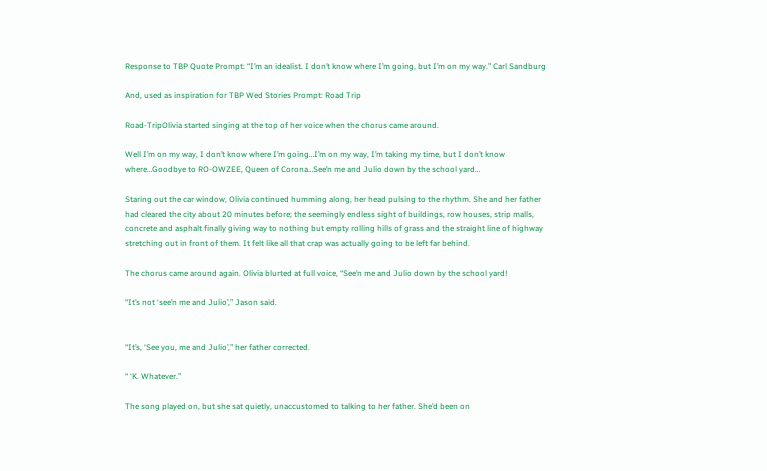Response to TBP Quote Prompt: “I’m an idealist. I don’t know where I’m going, but I’m on my way.” Carl Sandburg

And, used as inspiration for TBP Wed Stories Prompt: Road Trip

Road-TripOlivia started singing at the top of her voice when the chorus came around.

Well I’m on my way, I don’t know where I’m going…I’m on my way, I’m taking my time, but I don’t know where…Goodbye to RO-OWZEE, Queen of Corona…See’n me and Julio down by the school yard…

Staring out the car window, Olivia continued humming along, her head pulsing to the rhythm. She and her father had cleared the city about 20 minutes before; the seemingly endless sight of buildings, row houses, strip malls, concrete and asphalt finally giving way to nothing but empty rolling hills of grass and the straight line of highway stretching out in front of them. It felt like all that crap was actually going to be left far behind.

The chorus came around again. Olivia blurted at full voice, “See’n me and Julio down by the school yard!

“It’s not ‘see’n me and Julio’,” Jason said.


“It’s, ‘See you, me and Julio’,” her father corrected.

“ ‘K. Whatever.”

The song played on, but she sat quietly, unaccustomed to talking to her father. She’d been on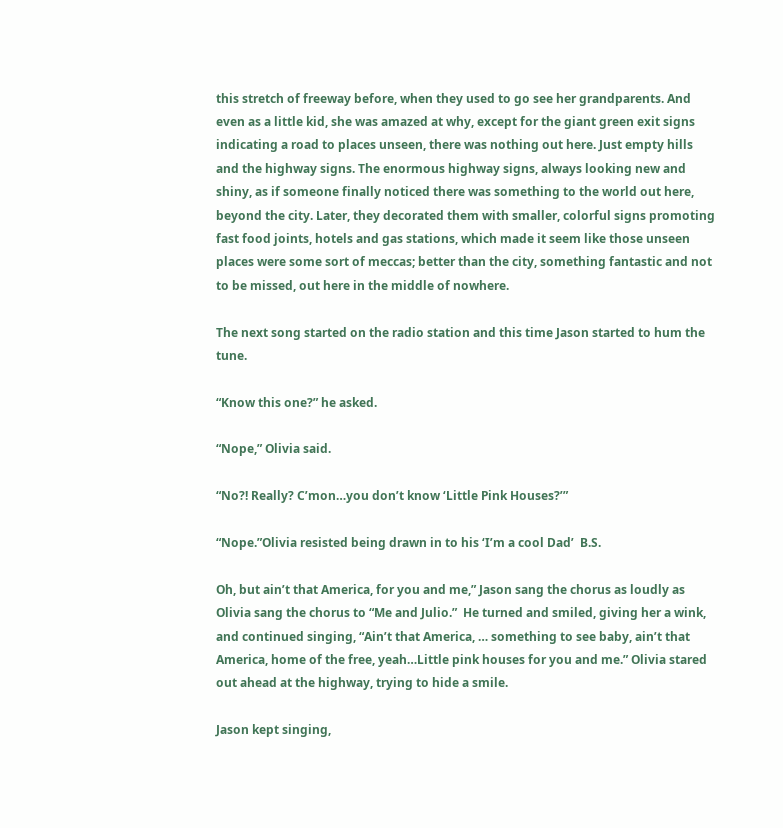this stretch of freeway before, when they used to go see her grandparents. And even as a little kid, she was amazed at why, except for the giant green exit signs indicating a road to places unseen, there was nothing out here. Just empty hills and the highway signs. The enormous highway signs, always looking new and shiny, as if someone finally noticed there was something to the world out here, beyond the city. Later, they decorated them with smaller, colorful signs promoting fast food joints, hotels and gas stations, which made it seem like those unseen places were some sort of meccas; better than the city, something fantastic and not to be missed, out here in the middle of nowhere.

The next song started on the radio station and this time Jason started to hum the tune.

“Know this one?” he asked.

“Nope,” Olivia said.

“No?! Really? C’mon…you don’t know ‘Little Pink Houses?’”

“Nope.”Olivia resisted being drawn in to his ‘I’m a cool Dad’  B.S.

Oh, but ain’t that America, for you and me,” Jason sang the chorus as loudly as Olivia sang the chorus to “Me and Julio.”  He turned and smiled, giving her a wink, and continued singing, “Ain’t that America, … something to see baby, ain’t that America, home of the free, yeah…Little pink houses for you and me.” Olivia stared out ahead at the highway, trying to hide a smile.

Jason kept singing,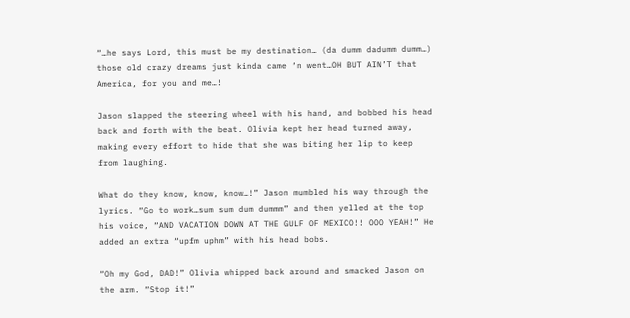“…he says Lord, this must be my destination… (da dumm dadumm dumm…) those old crazy dreams just kinda came ‘n went…OH BUT AIN’T that America, for you and me…!

Jason slapped the steering wheel with his hand, and bobbed his head back and forth with the beat. Olivia kept her head turned away, making every effort to hide that she was biting her lip to keep from laughing.

What do they know, know, know…!” Jason mumbled his way through the lyrics. “Go to work…sum sum dum dummm” and then yelled at the top his voice, “AND VACATION DOWN AT THE GULF OF MEXICO!! OOO YEAH!” He added an extra “upfm uphm” with his head bobs.

“Oh my God, DAD!” Olivia whipped back around and smacked Jason on the arm. “Stop it!”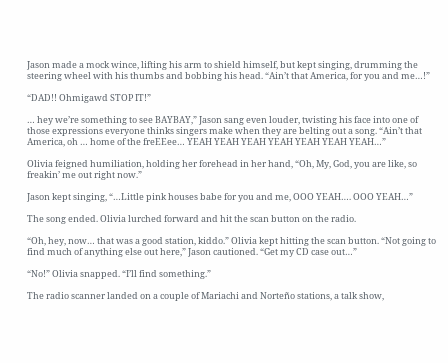Jason made a mock wince, lifting his arm to shield himself, but kept singing, drumming the steering wheel with his thumbs and bobbing his head. “Ain’t that America, for you and me…!”

“DAD!! Ohmigawd STOP IT!”

… hey we’re something to see BAYBAY,” Jason sang even louder, twisting his face into one of those expressions everyone thinks singers make when they are belting out a song. “Ain’t that America, oh … home of the freEEee… YEAH YEAH YEAH YEAH YEAH YEAH YEAH…”

Olivia feigned humiliation, holding her forehead in her hand, “Oh, My, God, you are like, so freakin’ me out right now.”

Jason kept singing, “…Little pink houses babe for you and me, OOO YEAH…. OOO YEAH…”

The song ended. Olivia lurched forward and hit the scan button on the radio.

“Oh, hey, now… that was a good station, kiddo.” Olivia kept hitting the scan button. “Not going to find much of anything else out here,” Jason cautioned. “Get my CD case out…”

“No!” Olivia snapped. “I’ll find something.”

The radio scanner landed on a couple of Mariachi and Norteño stations, a talk show,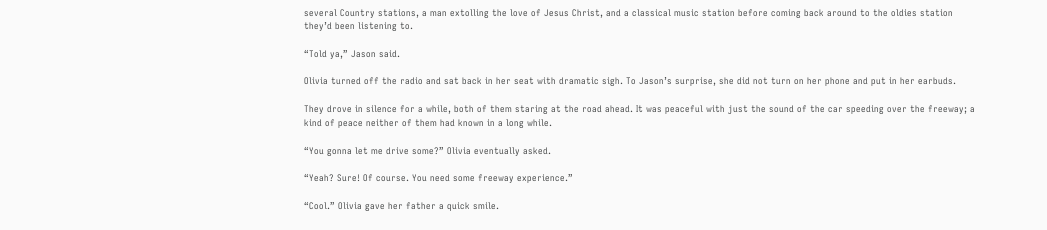several Country stations, a man extolling the love of Jesus Christ, and a classical music station before coming back around to the oldies station they’d been listening to.

“Told ya,” Jason said.

Olivia turned off the radio and sat back in her seat with dramatic sigh. To Jason’s surprise, she did not turn on her phone and put in her earbuds.

They drove in silence for a while, both of them staring at the road ahead. It was peaceful with just the sound of the car speeding over the freeway; a kind of peace neither of them had known in a long while.

“You gonna let me drive some?” Olivia eventually asked.

“Yeah? Sure! Of course. You need some freeway experience.”

“Cool.” Olivia gave her father a quick smile.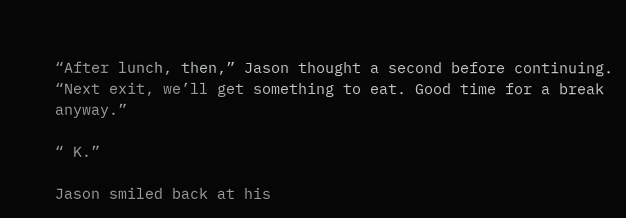“After lunch, then,” Jason thought a second before continuing. “Next exit, we’ll get something to eat. Good time for a break anyway.”

“ K.”

Jason smiled back at his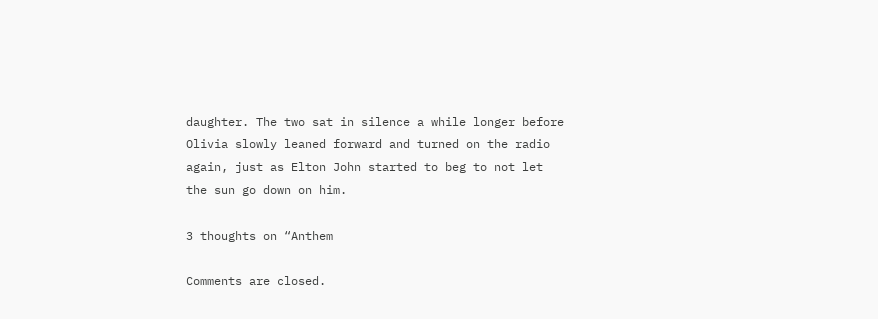daughter. The two sat in silence a while longer before Olivia slowly leaned forward and turned on the radio again, just as Elton John started to beg to not let the sun go down on him.

3 thoughts on “Anthem

Comments are closed.